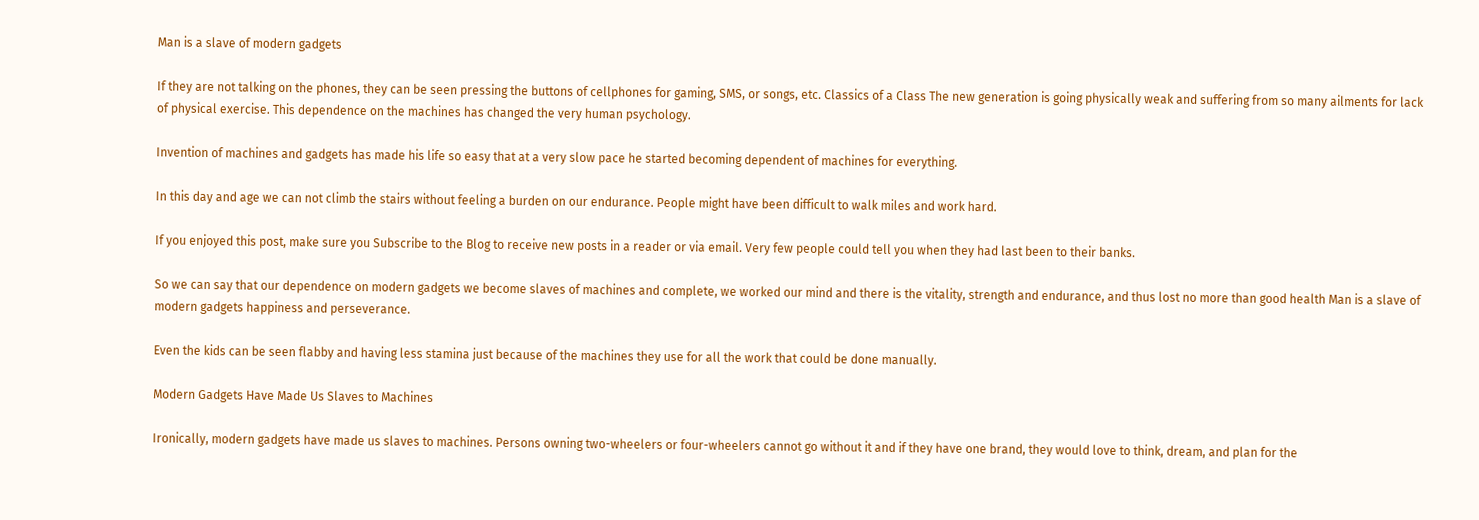Man is a slave of modern gadgets

If they are not talking on the phones, they can be seen pressing the buttons of cellphones for gaming, SMS, or songs, etc. Classics of a Class The new generation is going physically weak and suffering from so many ailments for lack of physical exercise. This dependence on the machines has changed the very human psychology.

Invention of machines and gadgets has made his life so easy that at a very slow pace he started becoming dependent of machines for everything.

In this day and age we can not climb the stairs without feeling a burden on our endurance. People might have been difficult to walk miles and work hard.

If you enjoyed this post, make sure you Subscribe to the Blog to receive new posts in a reader or via email. Very few people could tell you when they had last been to their banks.

So we can say that our dependence on modern gadgets we become slaves of machines and complete, we worked our mind and there is the vitality, strength and endurance, and thus lost no more than good health Man is a slave of modern gadgets happiness and perseverance.

Even the kids can be seen flabby and having less stamina just because of the machines they use for all the work that could be done manually.

Modern Gadgets Have Made Us Slaves to Machines

Ironically, modern gadgets have made us slaves to machines. Persons owning two-wheelers or four-wheelers cannot go without it and if they have one brand, they would love to think, dream, and plan for the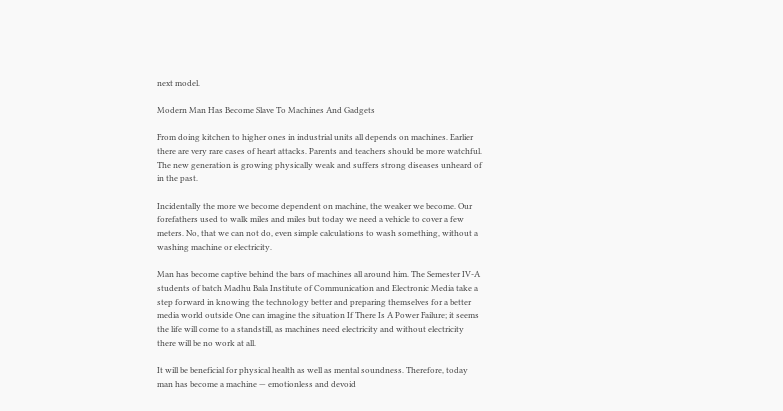next model.

Modern Man Has Become Slave To Machines And Gadgets

From doing kitchen to higher ones in industrial units all depends on machines. Earlier there are very rare cases of heart attacks. Parents and teachers should be more watchful. The new generation is growing physically weak and suffers strong diseases unheard of in the past.

Incidentally the more we become dependent on machine, the weaker we become. Our forefathers used to walk miles and miles but today we need a vehicle to cover a few meters. No, that we can not do, even simple calculations to wash something, without a washing machine or electricity.

Man has become captive behind the bars of machines all around him. The Semester IV-A students of batch Madhu Bala Institute of Communication and Electronic Media take a step forward in knowing the technology better and preparing themselves for a better media world outside One can imagine the situation If There Is A Power Failure; it seems the life will come to a standstill, as machines need electricity and without electricity there will be no work at all.

It will be beneficial for physical health as well as mental soundness. Therefore, today man has become a machine — emotionless and devoid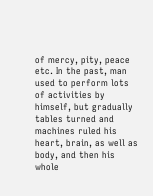of mercy, pity, peace etc. In the past, man used to perform lots of activities by himself, but gradually tables turned and machines ruled his heart, brain, as well as body, and then his whole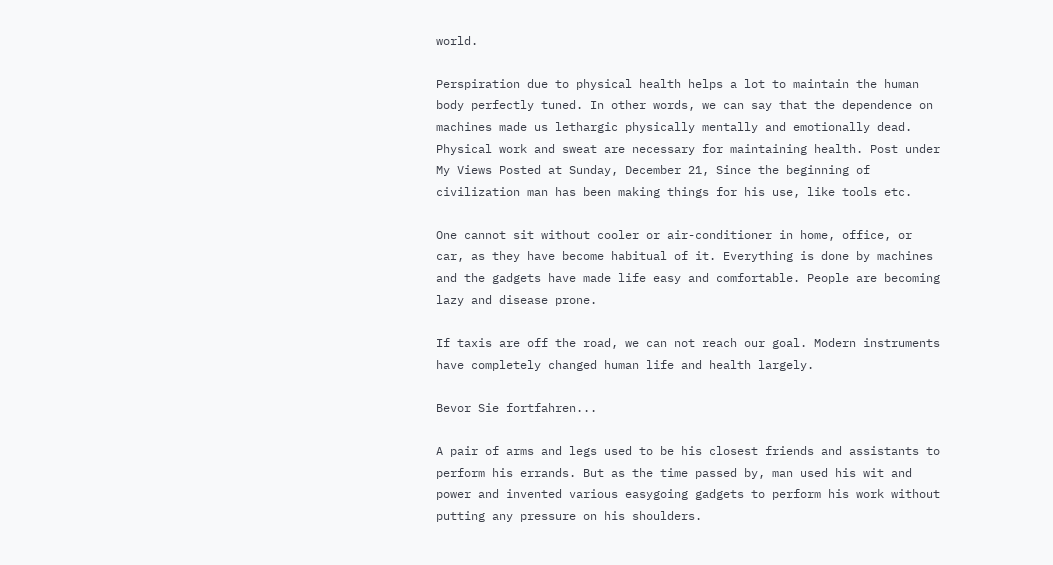world.

Perspiration due to physical health helps a lot to maintain the human body perfectly tuned. In other words, we can say that the dependence on machines made us lethargic physically mentally and emotionally dead. Physical work and sweat are necessary for maintaining health. Post under My Views Posted at Sunday, December 21, Since the beginning of civilization man has been making things for his use, like tools etc.

One cannot sit without cooler or air-conditioner in home, office, or car, as they have become habitual of it. Everything is done by machines and the gadgets have made life easy and comfortable. People are becoming lazy and disease prone.

If taxis are off the road, we can not reach our goal. Modern instruments have completely changed human life and health largely.

Bevor Sie fortfahren...

A pair of arms and legs used to be his closest friends and assistants to perform his errands. But as the time passed by, man used his wit and power and invented various easygoing gadgets to perform his work without putting any pressure on his shoulders.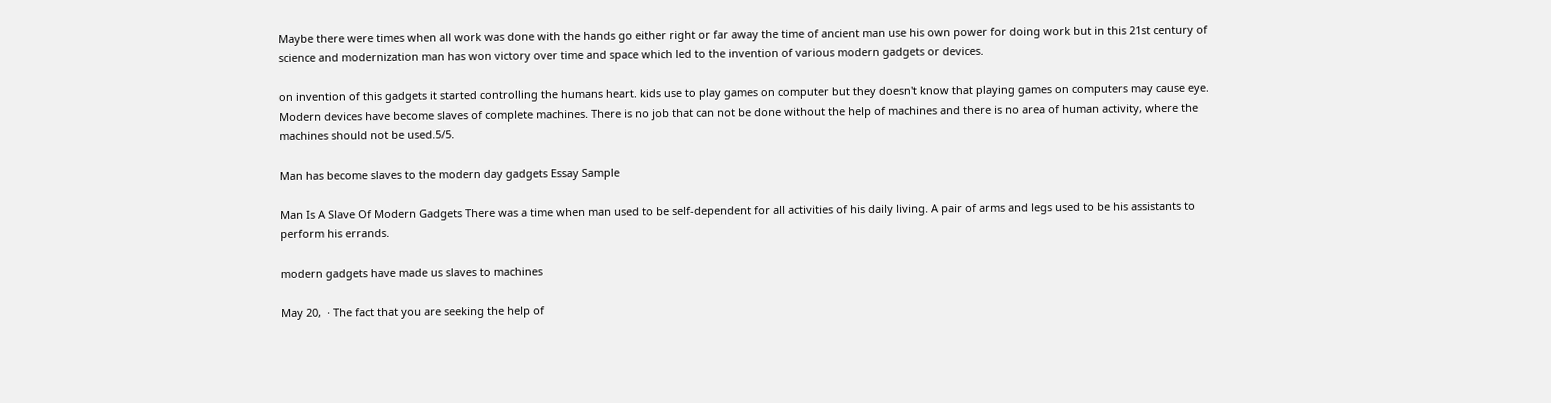Maybe there were times when all work was done with the hands go either right or far away the time of ancient man use his own power for doing work but in this 21st century of science and modernization man has won victory over time and space which led to the invention of various modern gadgets or devices.

on invention of this gadgets it started controlling the humans heart. kids use to play games on computer but they doesn't know that playing games on computers may cause eye. Modern devices have become slaves of complete machines. There is no job that can not be done without the help of machines and there is no area of human activity, where the machines should not be used.5/5.

Man has become slaves to the modern day gadgets Essay Sample

Man Is A Slave Of Modern Gadgets There was a time when man used to be self-dependent for all activities of his daily living. A pair of arms and legs used to be his assistants to perform his errands.

modern gadgets have made us slaves to machines

May 20,  · The fact that you are seeking the help of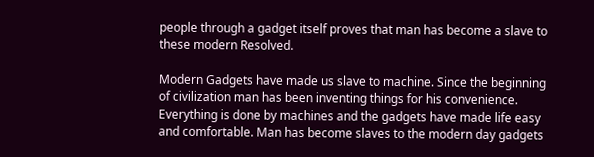people through a gadget itself proves that man has become a slave to these modern Resolved.

Modern Gadgets have made us slave to machine. Since the beginning of civilization man has been inventing things for his convenience. Everything is done by machines and the gadgets have made life easy and comfortable. Man has become slaves to the modern day gadgets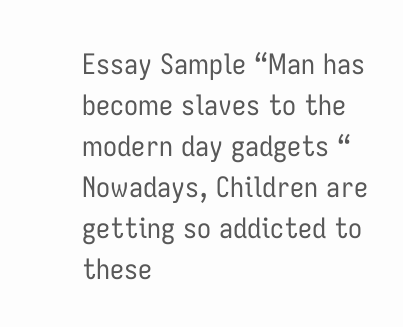Essay Sample “Man has become slaves to the modern day gadgets “ Nowadays, Children are getting so addicted to these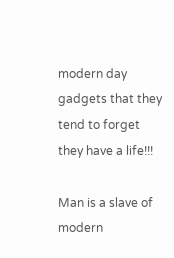modern day gadgets that they tend to forget they have a life!!!

Man is a slave of modern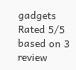gadgets
Rated 5/5 based on 3 review